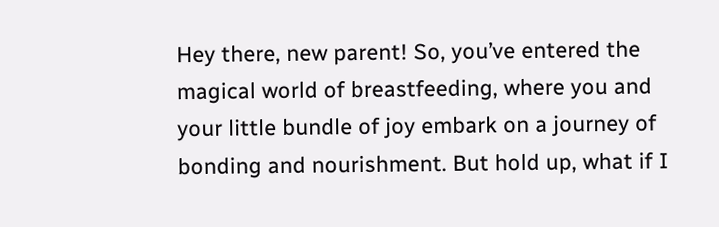Hey there, new parent! So, you’ve entered the magical world of breastfeeding, where you and your little bundle of joy embark on a journey of bonding and nourishment. But hold up, what if I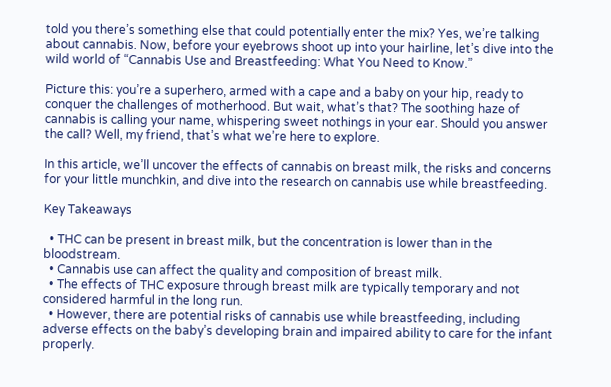told you there’s something else that could potentially enter the mix? Yes, we’re talking about cannabis. Now, before your eyebrows shoot up into your hairline, let’s dive into the wild world of “Cannabis Use and Breastfeeding: What You Need to Know.”

Picture this: you’re a superhero, armed with a cape and a baby on your hip, ready to conquer the challenges of motherhood. But wait, what’s that? The soothing haze of cannabis is calling your name, whispering sweet nothings in your ear. Should you answer the call? Well, my friend, that’s what we’re here to explore.

In this article, we’ll uncover the effects of cannabis on breast milk, the risks and concerns for your little munchkin, and dive into the research on cannabis use while breastfeeding.

Key Takeaways

  • THC can be present in breast milk, but the concentration is lower than in the bloodstream.
  • Cannabis use can affect the quality and composition of breast milk.
  • The effects of THC exposure through breast milk are typically temporary and not considered harmful in the long run.
  • However, there are potential risks of cannabis use while breastfeeding, including adverse effects on the baby’s developing brain and impaired ability to care for the infant properly.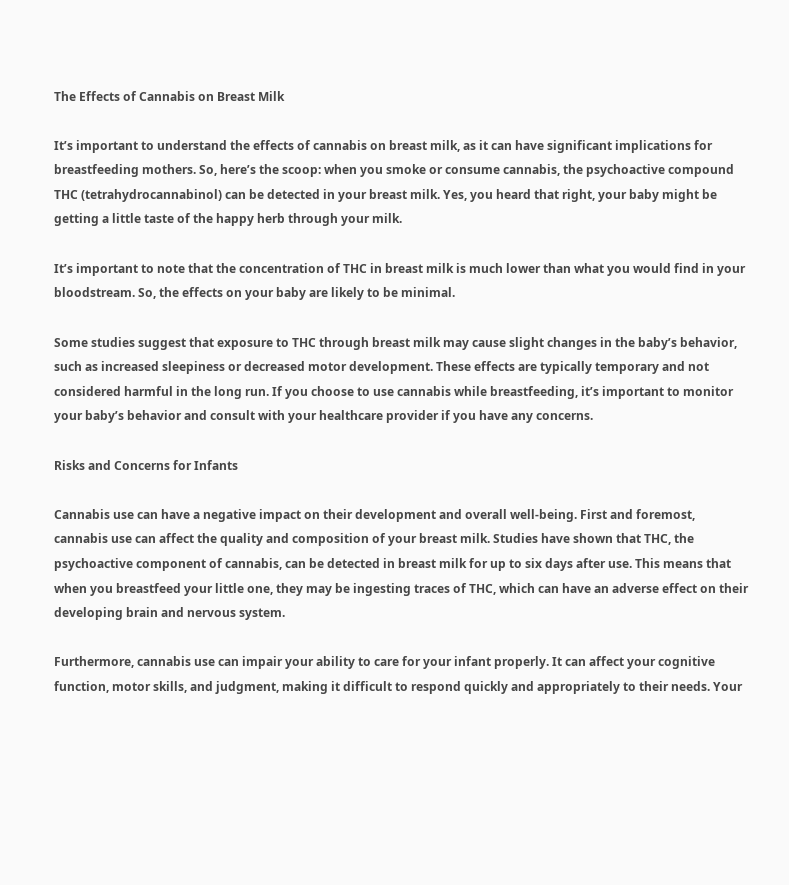The Effects of Cannabis on Breast Milk

It’s important to understand the effects of cannabis on breast milk, as it can have significant implications for breastfeeding mothers. So, here’s the scoop: when you smoke or consume cannabis, the psychoactive compound THC (tetrahydrocannabinol) can be detected in your breast milk. Yes, you heard that right, your baby might be getting a little taste of the happy herb through your milk.

It’s important to note that the concentration of THC in breast milk is much lower than what you would find in your bloodstream. So, the effects on your baby are likely to be minimal.

Some studies suggest that exposure to THC through breast milk may cause slight changes in the baby’s behavior, such as increased sleepiness or decreased motor development. These effects are typically temporary and not considered harmful in the long run. If you choose to use cannabis while breastfeeding, it’s important to monitor your baby’s behavior and consult with your healthcare provider if you have any concerns.

Risks and Concerns for Infants

Cannabis use can have a negative impact on their development and overall well-being. First and foremost, cannabis use can affect the quality and composition of your breast milk. Studies have shown that THC, the psychoactive component of cannabis, can be detected in breast milk for up to six days after use. This means that when you breastfeed your little one, they may be ingesting traces of THC, which can have an adverse effect on their developing brain and nervous system.

Furthermore, cannabis use can impair your ability to care for your infant properly. It can affect your cognitive function, motor skills, and judgment, making it difficult to respond quickly and appropriately to their needs. Your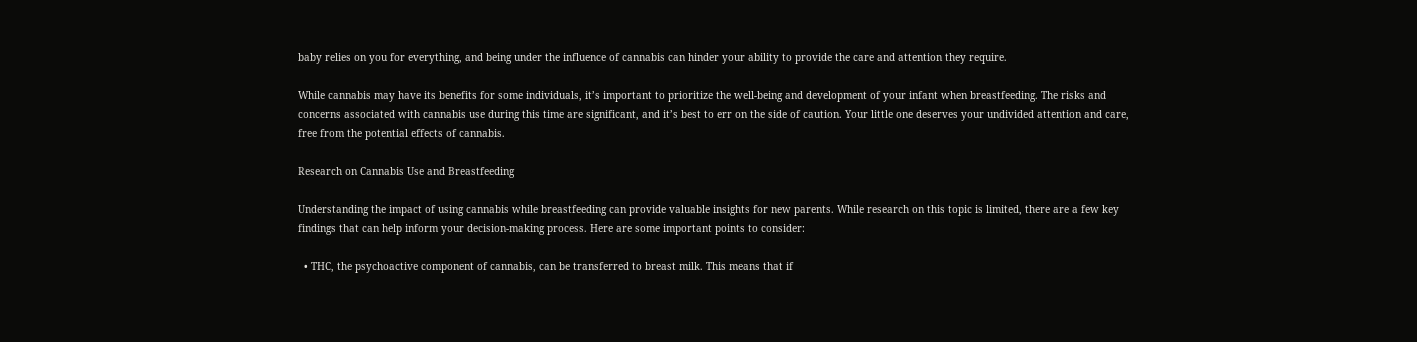baby relies on you for everything, and being under the influence of cannabis can hinder your ability to provide the care and attention they require.

While cannabis may have its benefits for some individuals, it’s important to prioritize the well-being and development of your infant when breastfeeding. The risks and concerns associated with cannabis use during this time are significant, and it’s best to err on the side of caution. Your little one deserves your undivided attention and care, free from the potential effects of cannabis.

Research on Cannabis Use and Breastfeeding

Understanding the impact of using cannabis while breastfeeding can provide valuable insights for new parents. While research on this topic is limited, there are a few key findings that can help inform your decision-making process. Here are some important points to consider:

  • THC, the psychoactive component of cannabis, can be transferred to breast milk. This means that if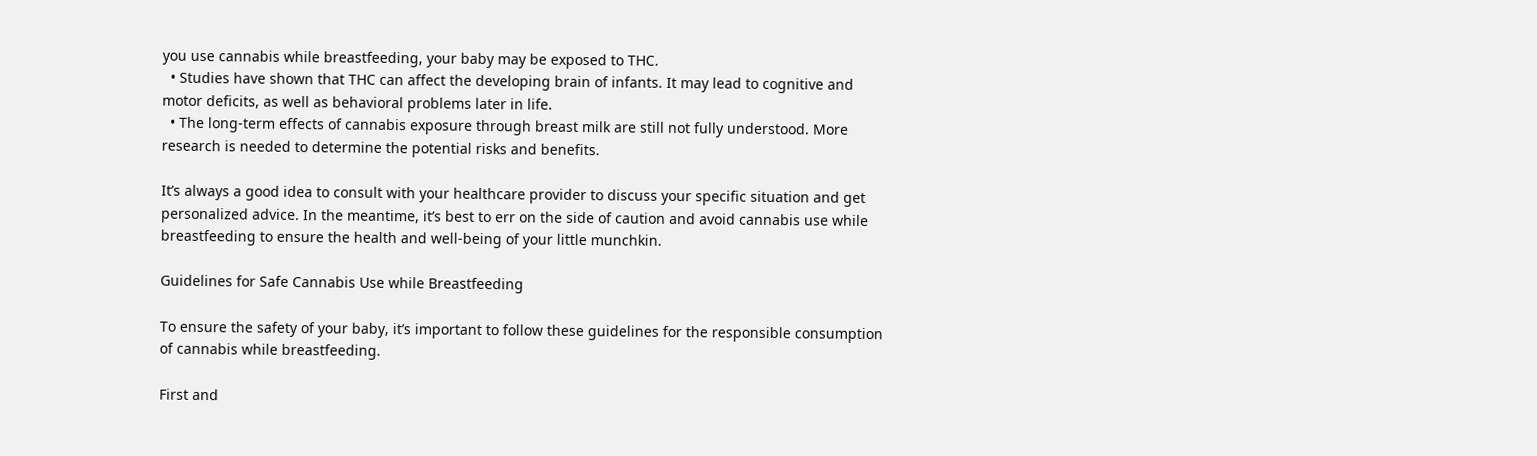you use cannabis while breastfeeding, your baby may be exposed to THC.
  • Studies have shown that THC can affect the developing brain of infants. It may lead to cognitive and motor deficits, as well as behavioral problems later in life.
  • The long-term effects of cannabis exposure through breast milk are still not fully understood. More research is needed to determine the potential risks and benefits.

It’s always a good idea to consult with your healthcare provider to discuss your specific situation and get personalized advice. In the meantime, it’s best to err on the side of caution and avoid cannabis use while breastfeeding to ensure the health and well-being of your little munchkin.

Guidelines for Safe Cannabis Use while Breastfeeding

To ensure the safety of your baby, it’s important to follow these guidelines for the responsible consumption of cannabis while breastfeeding.

First and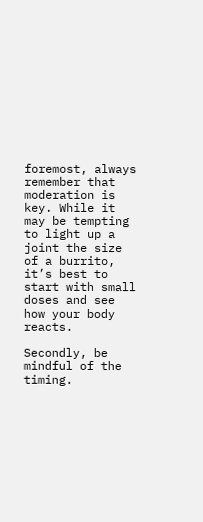foremost, always remember that moderation is key. While it may be tempting to light up a joint the size of a burrito, it’s best to start with small doses and see how your body reacts.

Secondly, be mindful of the timing.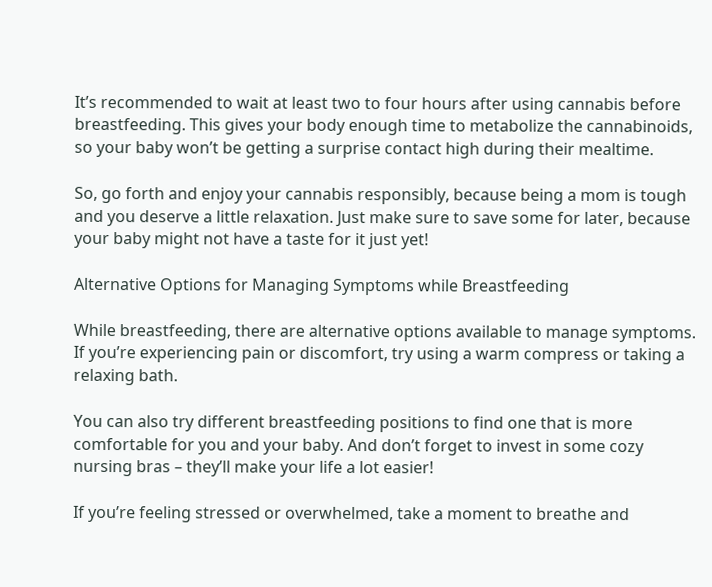It’s recommended to wait at least two to four hours after using cannabis before breastfeeding. This gives your body enough time to metabolize the cannabinoids, so your baby won’t be getting a surprise contact high during their mealtime.

So, go forth and enjoy your cannabis responsibly, because being a mom is tough and you deserve a little relaxation. Just make sure to save some for later, because your baby might not have a taste for it just yet!

Alternative Options for Managing Symptoms while Breastfeeding

While breastfeeding, there are alternative options available to manage symptoms. If you’re experiencing pain or discomfort, try using a warm compress or taking a relaxing bath.

You can also try different breastfeeding positions to find one that is more comfortable for you and your baby. And don’t forget to invest in some cozy nursing bras – they’ll make your life a lot easier!

If you’re feeling stressed or overwhelmed, take a moment to breathe and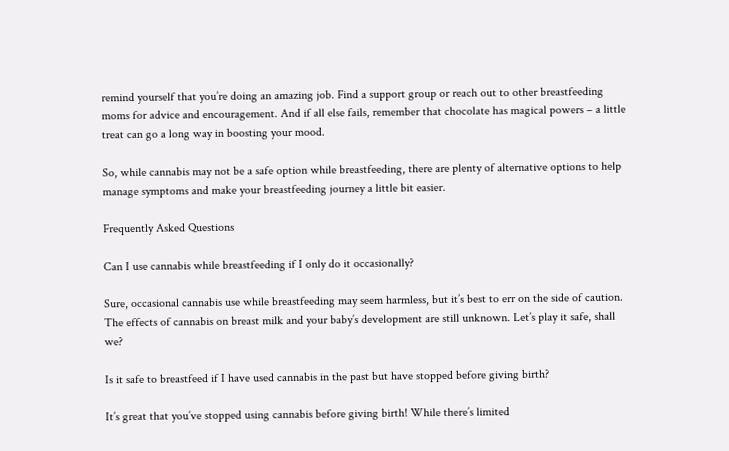remind yourself that you’re doing an amazing job. Find a support group or reach out to other breastfeeding moms for advice and encouragement. And if all else fails, remember that chocolate has magical powers – a little treat can go a long way in boosting your mood.

So, while cannabis may not be a safe option while breastfeeding, there are plenty of alternative options to help manage symptoms and make your breastfeeding journey a little bit easier.

Frequently Asked Questions

Can I use cannabis while breastfeeding if I only do it occasionally?

Sure, occasional cannabis use while breastfeeding may seem harmless, but it’s best to err on the side of caution. The effects of cannabis on breast milk and your baby’s development are still unknown. Let’s play it safe, shall we?

Is it safe to breastfeed if I have used cannabis in the past but have stopped before giving birth?

It’s great that you’ve stopped using cannabis before giving birth! While there’s limited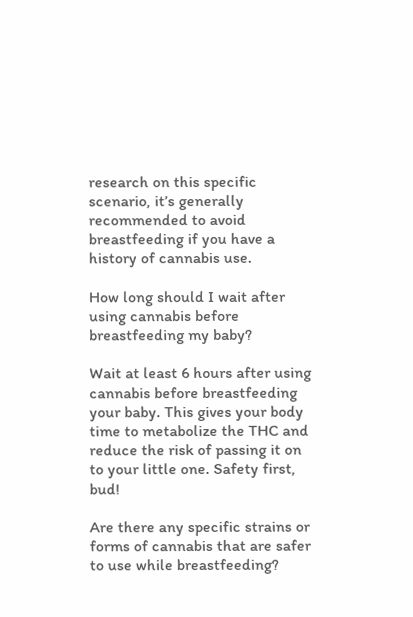research on this specific scenario, it’s generally recommended to avoid breastfeeding if you have a history of cannabis use.

How long should I wait after using cannabis before breastfeeding my baby?

Wait at least 6 hours after using cannabis before breastfeeding your baby. This gives your body time to metabolize the THC and reduce the risk of passing it on to your little one. Safety first, bud!

Are there any specific strains or forms of cannabis that are safer to use while breastfeeding?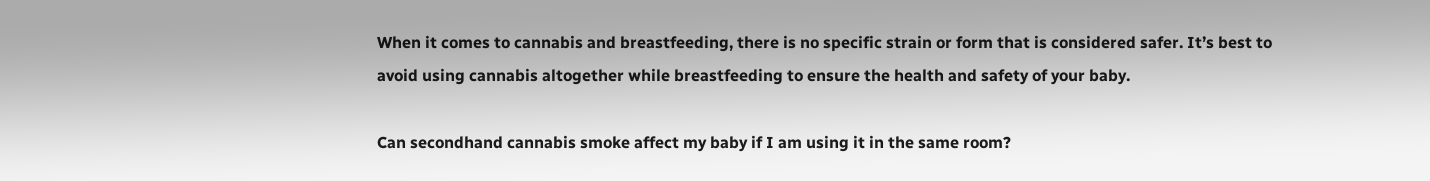When it comes to cannabis and breastfeeding, there is no specific strain or form that is considered safer. It’s best to avoid using cannabis altogether while breastfeeding to ensure the health and safety of your baby.

Can secondhand cannabis smoke affect my baby if I am using it in the same room?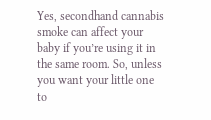Yes, secondhand cannabis smoke can affect your baby if you’re using it in the same room. So, unless you want your little one to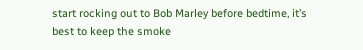start rocking out to Bob Marley before bedtime, it’s best to keep the smoke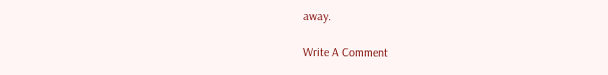away.

Write A Comment